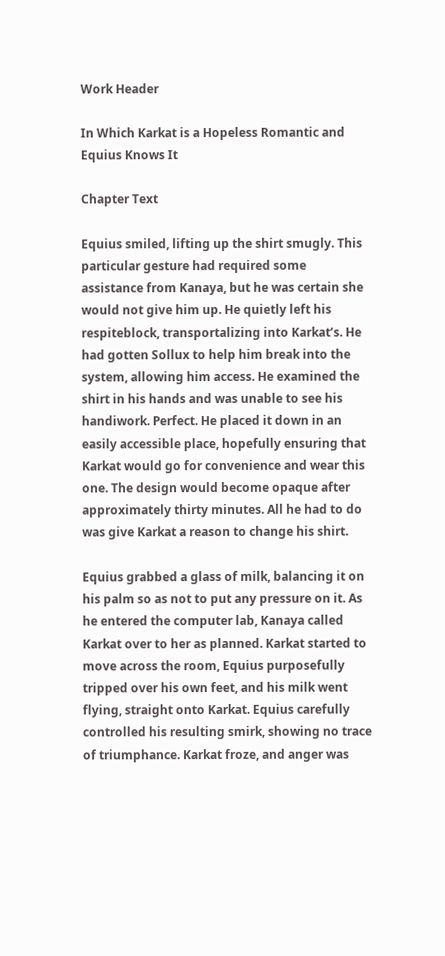Work Header

In Which Karkat is a Hopeless Romantic and Equius Knows It

Chapter Text

Equius smiled, lifting up the shirt smugly. This particular gesture had required some assistance from Kanaya, but he was certain she would not give him up. He quietly left his respiteblock, transportalizing into Karkat’s. He had gotten Sollux to help him break into the system, allowing him access. He examined the shirt in his hands and was unable to see his handiwork. Perfect. He placed it down in an easily accessible place, hopefully ensuring that Karkat would go for convenience and wear this one. The design would become opaque after approximately thirty minutes. All he had to do was give Karkat a reason to change his shirt.

Equius grabbed a glass of milk, balancing it on his palm so as not to put any pressure on it. As he entered the computer lab, Kanaya called Karkat over to her as planned. Karkat started to move across the room, Equius purposefully tripped over his own feet, and his milk went flying, straight onto Karkat. Equius carefully controlled his resulting smirk, showing no trace of triumphance. Karkat froze, and anger was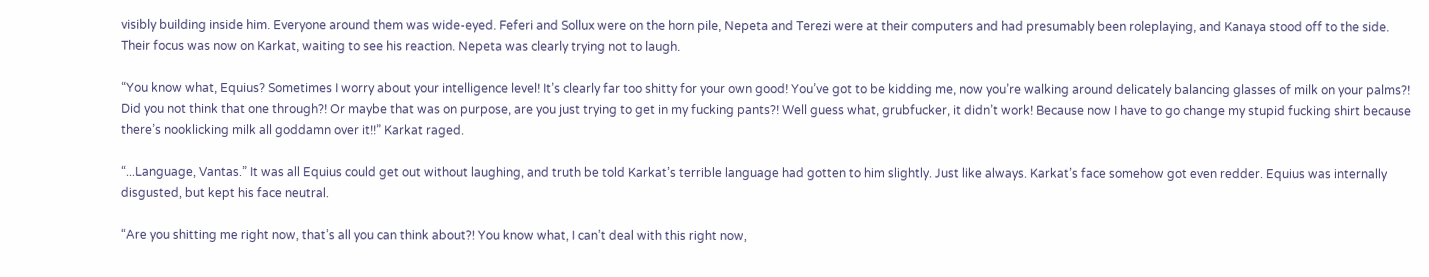visibly building inside him. Everyone around them was wide-eyed. Feferi and Sollux were on the horn pile, Nepeta and Terezi were at their computers and had presumably been roleplaying, and Kanaya stood off to the side. Their focus was now on Karkat, waiting to see his reaction. Nepeta was clearly trying not to laugh.

“You know what, Equius? Sometimes I worry about your intelligence level! It’s clearly far too shitty for your own good! You’ve got to be kidding me, now you’re walking around delicately balancing glasses of milk on your palms?! Did you not think that one through?! Or maybe that was on purpose, are you just trying to get in my fucking pants?! Well guess what, grubfucker, it didn’t work! Because now I have to go change my stupid fucking shirt because there’s nooklicking milk all goddamn over it!!” Karkat raged.

“...Language, Vantas.” It was all Equius could get out without laughing, and truth be told Karkat’s terrible language had gotten to him slightly. Just like always. Karkat’s face somehow got even redder. Equius was internally disgusted, but kept his face neutral.

“Are you shitting me right now, that’s all you can think about?! You know what, I can’t deal with this right now,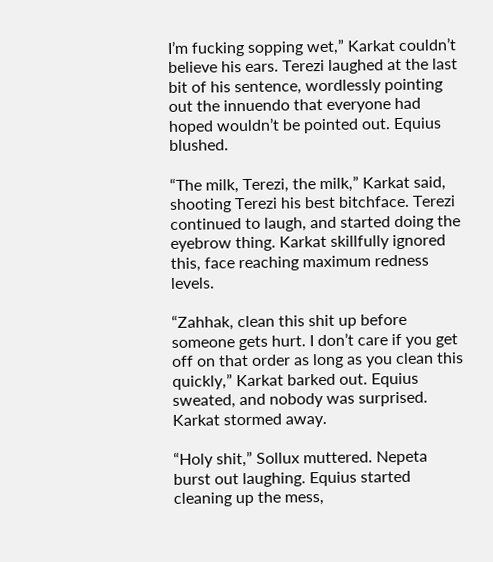I’m fucking sopping wet,” Karkat couldn’t believe his ears. Terezi laughed at the last bit of his sentence, wordlessly pointing out the innuendo that everyone had hoped wouldn’t be pointed out. Equius blushed.

“The milk, Terezi, the milk,” Karkat said, shooting Terezi his best bitchface. Terezi continued to laugh, and started doing the eyebrow thing. Karkat skillfully ignored this, face reaching maximum redness levels.

“Zahhak, clean this shit up before someone gets hurt. I don’t care if you get off on that order as long as you clean this quickly,” Karkat barked out. Equius sweated, and nobody was surprised. Karkat stormed away.

“Holy shit,” Sollux muttered. Nepeta burst out laughing. Equius started cleaning up the mess,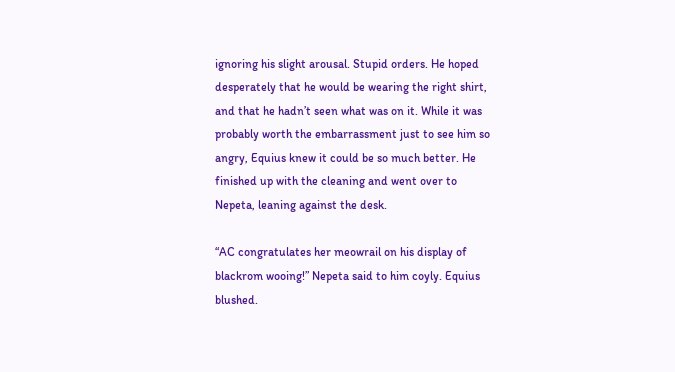ignoring his slight arousal. Stupid orders. He hoped desperately that he would be wearing the right shirt, and that he hadn’t seen what was on it. While it was probably worth the embarrassment just to see him so angry, Equius knew it could be so much better. He finished up with the cleaning and went over to Nepeta, leaning against the desk.

“AC congratulates her meowrail on his display of blackrom wooing!” Nepeta said to him coyly. Equius blushed.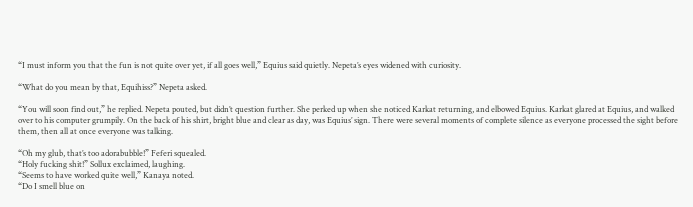“I must inform you that the fun is not quite over yet, if all goes well,” Equius said quietly. Nepeta’s eyes widened with curiosity.

“What do you mean by that, Equihiss?” Nepeta asked.

“You will soon find out,” he replied. Nepeta pouted, but didn’t question further. She perked up when she noticed Karkat returning, and elbowed Equius. Karkat glared at Equius, and walked over to his computer grumpily. On the back of his shirt, bright blue and clear as day, was Equius’ sign. There were several moments of complete silence as everyone processed the sight before them, then all at once everyone was talking.

“Oh my glub, that’s too adorabubble!” Feferi squealed.
“Holy fucking shit!” Sollux exclaimed, laughing.
“Seems to have worked quite well,” Kanaya noted.
“Do I smell blue on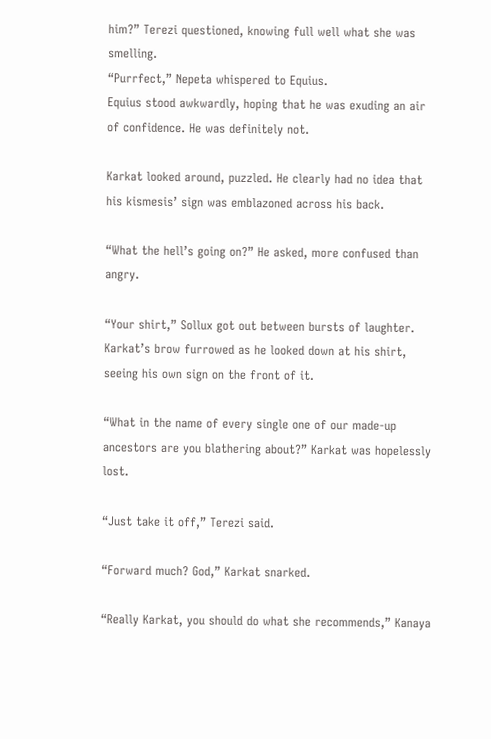him?” Terezi questioned, knowing full well what she was smelling.
“Purrfect,” Nepeta whispered to Equius.
Equius stood awkwardly, hoping that he was exuding an air of confidence. He was definitely not.

Karkat looked around, puzzled. He clearly had no idea that his kismesis’ sign was emblazoned across his back.

“What the hell’s going on?” He asked, more confused than angry.

“Your shirt,” Sollux got out between bursts of laughter. Karkat’s brow furrowed as he looked down at his shirt, seeing his own sign on the front of it.

“What in the name of every single one of our made-up ancestors are you blathering about?” Karkat was hopelessly lost.

“Just take it off,” Terezi said.

“Forward much? God,” Karkat snarked.

“Really Karkat, you should do what she recommends,” Kanaya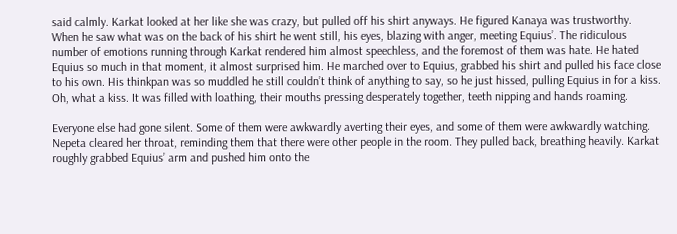said calmly. Karkat looked at her like she was crazy, but pulled off his shirt anyways. He figured Kanaya was trustworthy. When he saw what was on the back of his shirt he went still, his eyes, blazing with anger, meeting Equius’. The ridiculous number of emotions running through Karkat rendered him almost speechless, and the foremost of them was hate. He hated Equius so much in that moment, it almost surprised him. He marched over to Equius, grabbed his shirt and pulled his face close to his own. His thinkpan was so muddled he still couldn’t think of anything to say, so he just hissed, pulling Equius in for a kiss. Oh, what a kiss. It was filled with loathing, their mouths pressing desperately together, teeth nipping and hands roaming.

Everyone else had gone silent. Some of them were awkwardly averting their eyes, and some of them were awkwardly watching. Nepeta cleared her throat, reminding them that there were other people in the room. They pulled back, breathing heavily. Karkat roughly grabbed Equius’ arm and pushed him onto the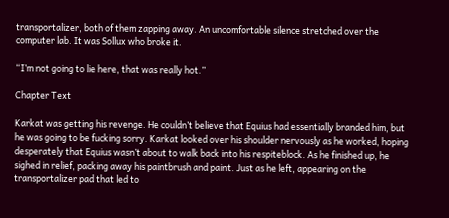transportalizer, both of them zapping away. An uncomfortable silence stretched over the computer lab. It was Sollux who broke it.

“I’m not going to lie here, that was really hot.”

Chapter Text

Karkat was getting his revenge. He couldn’t believe that Equius had essentially branded him, but he was going to be fucking sorry. Karkat looked over his shoulder nervously as he worked, hoping desperately that Equius wasn’t about to walk back into his respiteblock. As he finished up, he sighed in relief, packing away his paintbrush and paint. Just as he left, appearing on the transportalizer pad that led to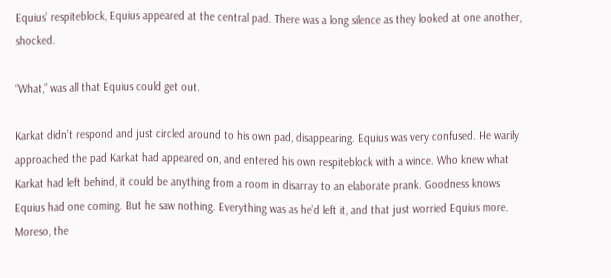Equius’ respiteblock, Equius appeared at the central pad. There was a long silence as they looked at one another, shocked.

“What,” was all that Equius could get out.

Karkat didn’t respond and just circled around to his own pad, disappearing. Equius was very confused. He warily approached the pad Karkat had appeared on, and entered his own respiteblock with a wince. Who knew what Karkat had left behind, it could be anything from a room in disarray to an elaborate prank. Goodness knows Equius had one coming. But he saw nothing. Everything was as he’d left it, and that just worried Equius more. Moreso, the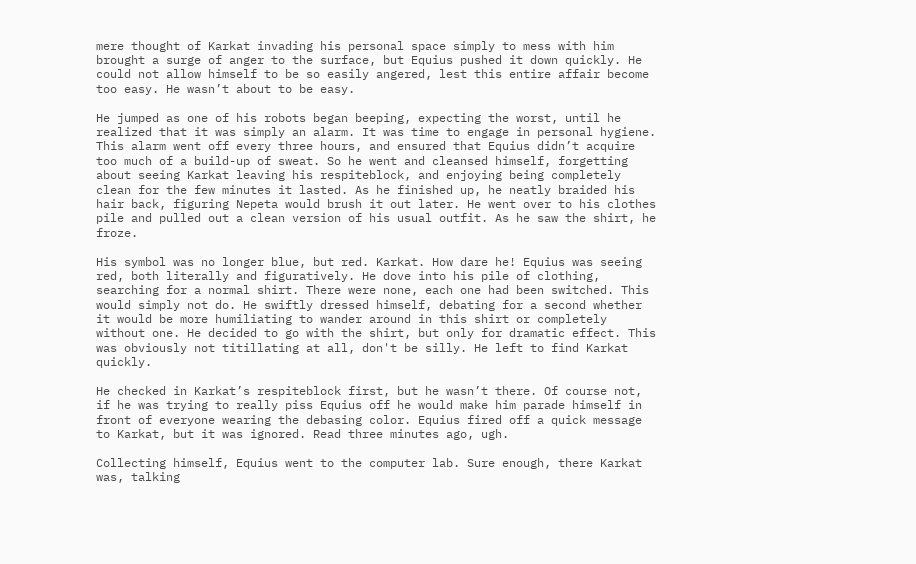mere thought of Karkat invading his personal space simply to mess with him brought a surge of anger to the surface, but Equius pushed it down quickly. He could not allow himself to be so easily angered, lest this entire affair become too easy. He wasn’t about to be easy.

He jumped as one of his robots began beeping, expecting the worst, until he realized that it was simply an alarm. It was time to engage in personal hygiene. This alarm went off every three hours, and ensured that Equius didn’t acquire too much of a build-up of sweat. So he went and cleansed himself, forgetting about seeing Karkat leaving his respiteblock, and enjoying being completely clean for the few minutes it lasted. As he finished up, he neatly braided his hair back, figuring Nepeta would brush it out later. He went over to his clothes pile and pulled out a clean version of his usual outfit. As he saw the shirt, he froze.

His symbol was no longer blue, but red. Karkat. How dare he! Equius was seeing red, both literally and figuratively. He dove into his pile of clothing, searching for a normal shirt. There were none, each one had been switched. This would simply not do. He swiftly dressed himself, debating for a second whether it would be more humiliating to wander around in this shirt or completely without one. He decided to go with the shirt, but only for dramatic effect. This was obviously not titillating at all, don't be silly. He left to find Karkat quickly.

He checked in Karkat’s respiteblock first, but he wasn’t there. Of course not, if he was trying to really piss Equius off he would make him parade himself in front of everyone wearing the debasing color. Equius fired off a quick message to Karkat, but it was ignored. Read three minutes ago, ugh.

Collecting himself, Equius went to the computer lab. Sure enough, there Karkat was, talking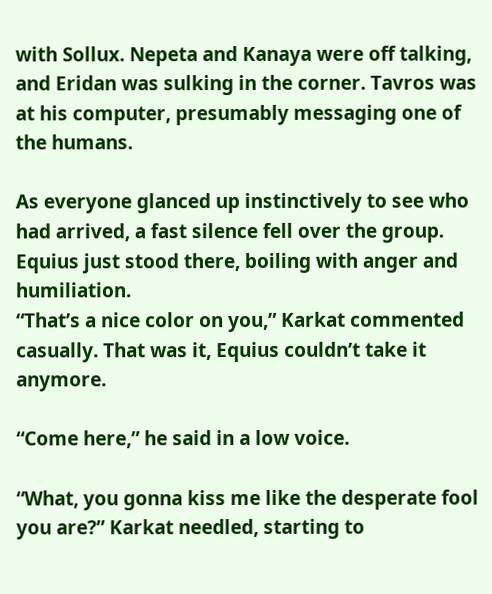with Sollux. Nepeta and Kanaya were off talking, and Eridan was sulking in the corner. Tavros was at his computer, presumably messaging one of the humans.

As everyone glanced up instinctively to see who had arrived, a fast silence fell over the group. Equius just stood there, boiling with anger and humiliation.
“That’s a nice color on you,” Karkat commented casually. That was it, Equius couldn’t take it anymore.

“Come here,” he said in a low voice.

“What, you gonna kiss me like the desperate fool you are?” Karkat needled, starting to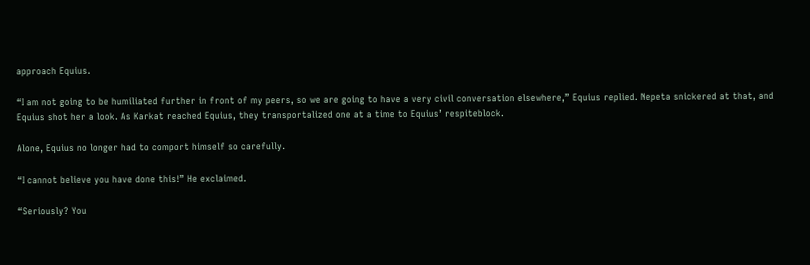approach Equius.

“I am not going to be humiliated further in front of my peers, so we are going to have a very civil conversation elsewhere,” Equius replied. Nepeta snickered at that, and Equius shot her a look. As Karkat reached Equius, they transportalized one at a time to Equius’ respiteblock.

Alone, Equius no longer had to comport himself so carefully.

“I cannot believe you have done this!” He exclaimed.

“Seriously? You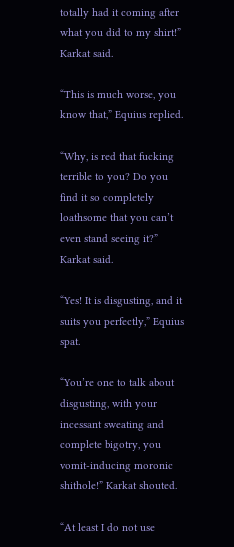totally had it coming after what you did to my shirt!” Karkat said.

“This is much worse, you know that,” Equius replied.

“Why, is red that fucking terrible to you? Do you find it so completely loathsome that you can’t even stand seeing it?” Karkat said.

“Yes! It is disgusting, and it suits you perfectly,” Equius spat.

“You’re one to talk about disgusting, with your incessant sweating and complete bigotry, you vomit-inducing moronic shithole!” Karkat shouted.

“At least I do not use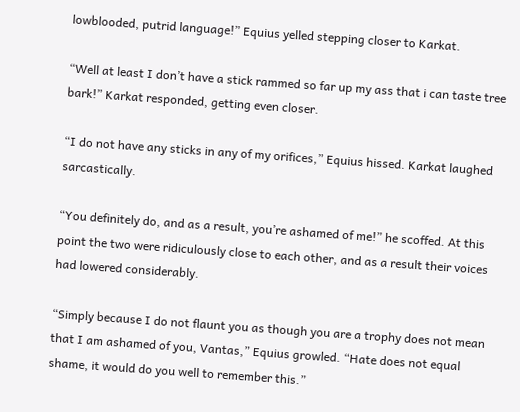lowblooded, putrid language!” Equius yelled stepping closer to Karkat.

“Well at least I don’t have a stick rammed so far up my ass that i can taste tree bark!” Karkat responded, getting even closer.

“I do not have any sticks in any of my orifices,” Equius hissed. Karkat laughed sarcastically.

“You definitely do, and as a result, you’re ashamed of me!” he scoffed. At this point the two were ridiculously close to each other, and as a result their voices had lowered considerably.

“Simply because I do not flaunt you as though you are a trophy does not mean that I am ashamed of you, Vantas,” Equius growled. “Hate does not equal shame, it would do you well to remember this.”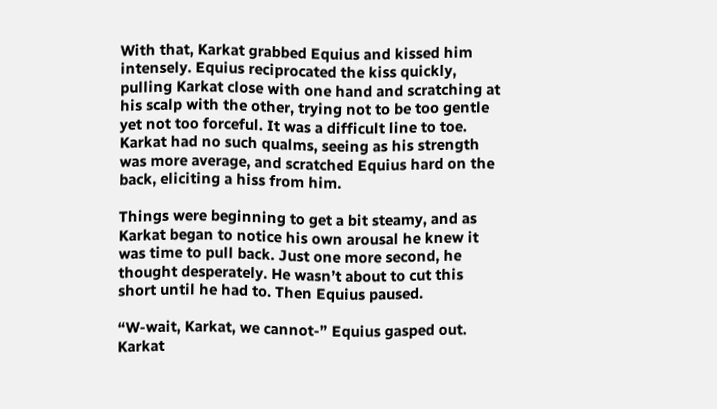With that, Karkat grabbed Equius and kissed him intensely. Equius reciprocated the kiss quickly, pulling Karkat close with one hand and scratching at his scalp with the other, trying not to be too gentle yet not too forceful. It was a difficult line to toe. Karkat had no such qualms, seeing as his strength was more average, and scratched Equius hard on the back, eliciting a hiss from him.

Things were beginning to get a bit steamy, and as Karkat began to notice his own arousal he knew it was time to pull back. Just one more second, he thought desperately. He wasn’t about to cut this short until he had to. Then Equius paused.

“W-wait, Karkat, we cannot-” Equius gasped out. Karkat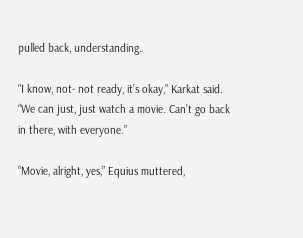pulled back, understanding.

“I know, not- not ready, it’s okay,” Karkat said. “We can just, just watch a movie. Can’t go back in there, with everyone.”

“Movie, alright, yes,” Equius muttered,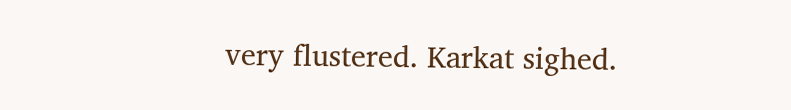very flustered. Karkat sighed.